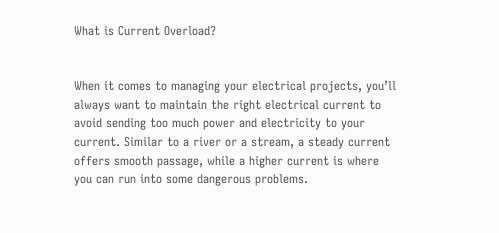What is Current Overload?


When it comes to managing your electrical projects, you’ll always want to maintain the right electrical current to avoid sending too much power and electricity to your current. Similar to a river or a stream, a steady current offers smooth passage, while a higher current is where you can run into some dangerous problems.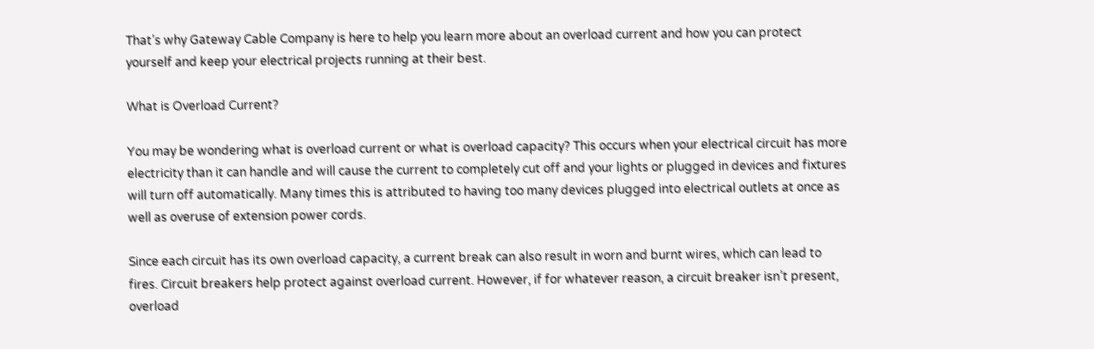That’s why Gateway Cable Company is here to help you learn more about an overload current and how you can protect yourself and keep your electrical projects running at their best.

What is Overload Current?

You may be wondering what is overload current or what is overload capacity? This occurs when your electrical circuit has more electricity than it can handle and will cause the current to completely cut off and your lights or plugged in devices and fixtures will turn off automatically. Many times this is attributed to having too many devices plugged into electrical outlets at once as well as overuse of extension power cords.

Since each circuit has its own overload capacity, a current break can also result in worn and burnt wires, which can lead to fires. Circuit breakers help protect against overload current. However, if for whatever reason, a circuit breaker isn’t present, overload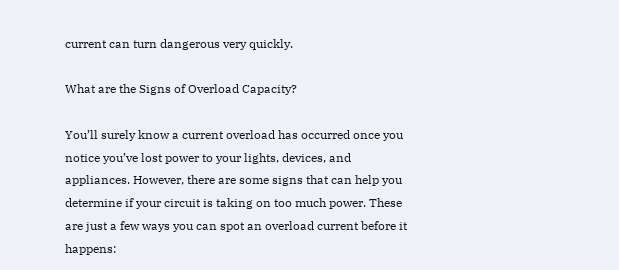current can turn dangerous very quickly.

What are the Signs of Overload Capacity?

You’ll surely know a current overload has occurred once you notice you’ve lost power to your lights, devices, and appliances. However, there are some signs that can help you determine if your circuit is taking on too much power. These are just a few ways you can spot an overload current before it happens: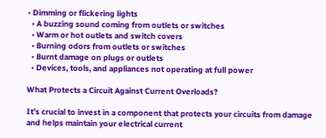• Dimming or flickering lights
  • A buzzing sound coming from outlets or switches
  • Warm or hot outlets and switch covers
  • Burning odors from outlets or switches
  • Burnt damage on plugs or outlets
  • Devices, tools, and appliances not operating at full power

What Protects a Circuit Against Current Overloads?

It’s crucial to invest in a component that protects your circuits from damage and helps maintain your electrical current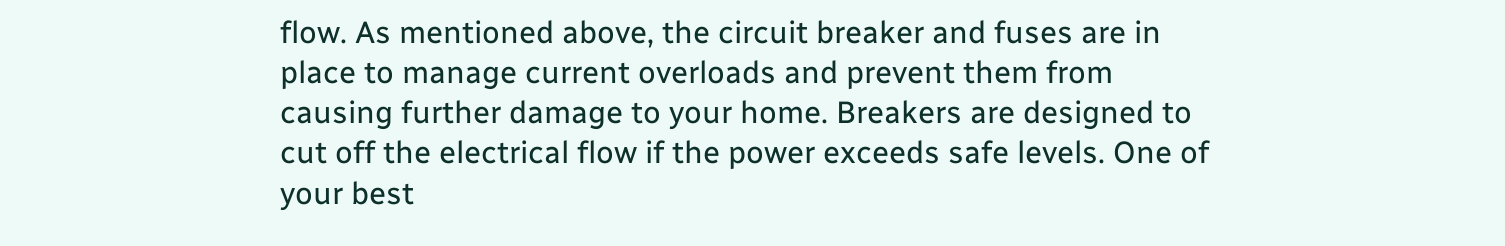flow. As mentioned above, the circuit breaker and fuses are in place to manage current overloads and prevent them from causing further damage to your home. Breakers are designed to cut off the electrical flow if the power exceeds safe levels. One of your best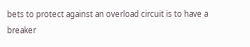bets to protect against an overload circuit is to have a breaker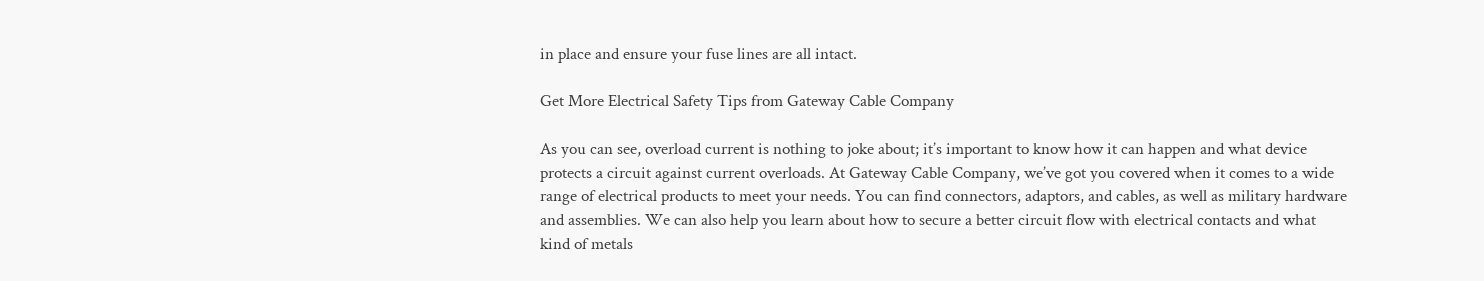in place and ensure your fuse lines are all intact.

Get More Electrical Safety Tips from Gateway Cable Company

As you can see, overload current is nothing to joke about; it’s important to know how it can happen and what device protects a circuit against current overloads. At Gateway Cable Company, we’ve got you covered when it comes to a wide range of electrical products to meet your needs. You can find connectors, adaptors, and cables, as well as military hardware and assemblies. We can also help you learn about how to secure a better circuit flow with electrical contacts and what kind of metals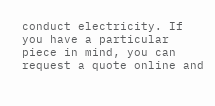conduct electricity. If you have a particular piece in mind, you can request a quote online and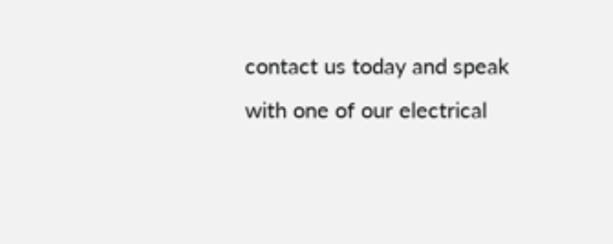contact us today and speak with one of our electrical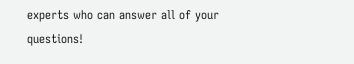experts who can answer all of your questions!